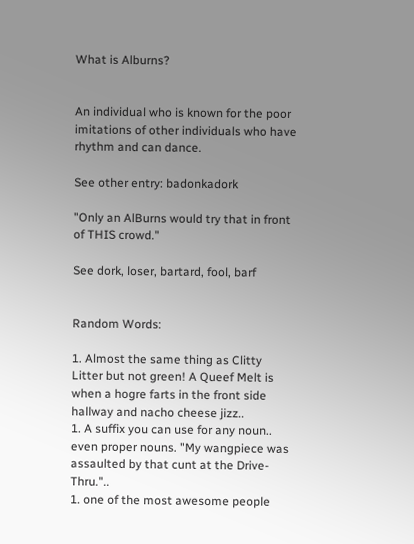What is Alburns?


An individual who is known for the poor imitations of other individuals who have rhythm and can dance.

See other entry: badonkadork

"Only an AlBurns would try that in front of THIS crowd."

See dork, loser, bartard, fool, barf


Random Words:

1. Almost the same thing as Clitty Litter but not green! A Queef Melt is when a hogre farts in the front side hallway and nacho cheese jizz..
1. A suffix you can use for any noun.. even proper nouns. "My wangpiece was assaulted by that cunt at the Drive-Thru."..
1. one of the most awesome people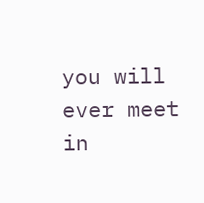you will ever meet in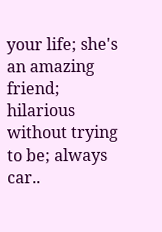your life; she's an amazing friend; hilarious without trying to be; always car..